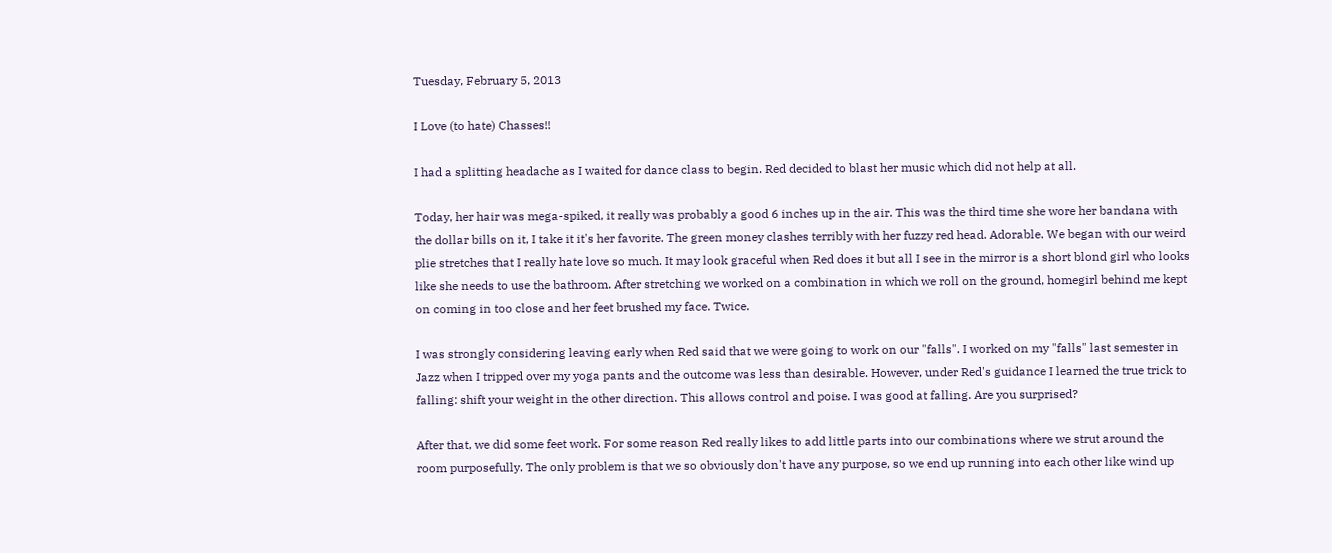Tuesday, February 5, 2013

I Love (to hate) Chasses!!

I had a splitting headache as I waited for dance class to begin. Red decided to blast her music which did not help at all.

Today, her hair was mega-spiked, it really was probably a good 6 inches up in the air. This was the third time she wore her bandana with the dollar bills on it, I take it it's her favorite. The green money clashes terribly with her fuzzy red head. Adorable. We began with our weird plie stretches that I really hate love so much. It may look graceful when Red does it but all I see in the mirror is a short blond girl who looks like she needs to use the bathroom. After stretching we worked on a combination in which we roll on the ground, homegirl behind me kept on coming in too close and her feet brushed my face. Twice.

I was strongly considering leaving early when Red said that we were going to work on our "falls". I worked on my "falls" last semester in Jazz when I tripped over my yoga pants and the outcome was less than desirable. However, under Red's guidance I learned the true trick to falling: shift your weight in the other direction. This allows control and poise. I was good at falling. Are you surprised?

After that, we did some feet work. For some reason Red really likes to add little parts into our combinations where we strut around the room purposefully. The only problem is that we so obviously don't have any purpose, so we end up running into each other like wind up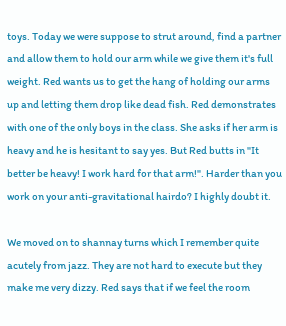toys. Today we were suppose to strut around, find a partner and allow them to hold our arm while we give them it's full weight. Red wants us to get the hang of holding our arms up and letting them drop like dead fish. Red demonstrates with one of the only boys in the class. She asks if her arm is heavy and he is hesitant to say yes. But Red butts in "It better be heavy! I work hard for that arm!". Harder than you work on your anti-gravitational hairdo? I highly doubt it.

We moved on to shannay turns which I remember quite acutely from jazz. They are not hard to execute but they make me very dizzy. Red says that if we feel the room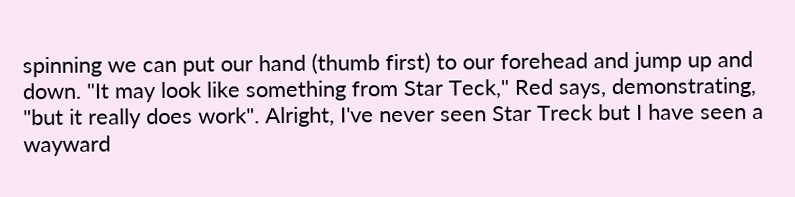spinning we can put our hand (thumb first) to our forehead and jump up and down. "It may look like something from Star Teck," Red says, demonstrating, "but it really does work". Alright, I've never seen Star Treck but I have seen a wayward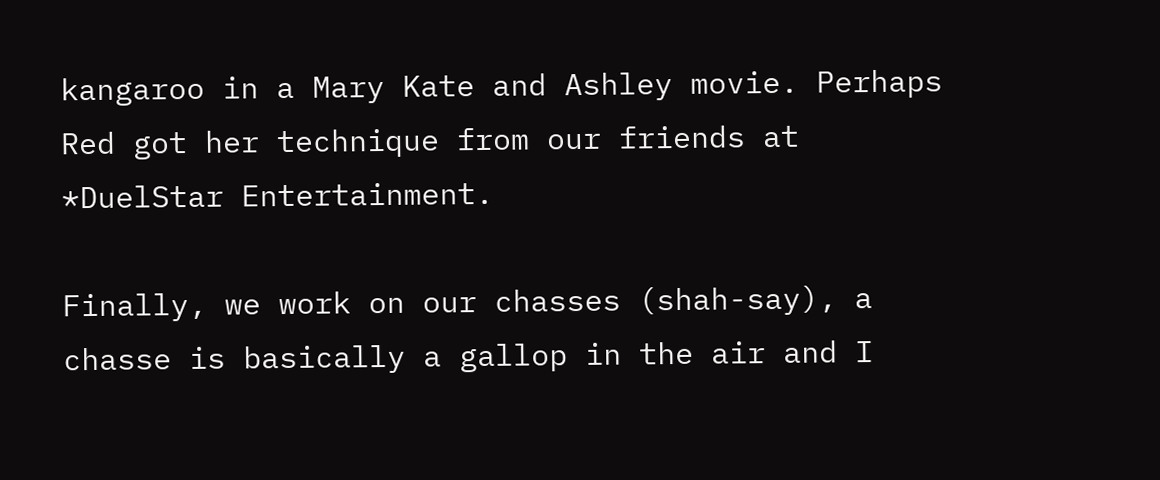kangaroo in a Mary Kate and Ashley movie. Perhaps Red got her technique from our friends at *DuelStar Entertainment.

Finally, we work on our chasses (shah-say), a chasse is basically a gallop in the air and I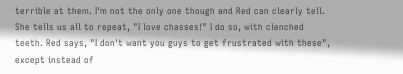terrible at them. I'm not the only one though and Red can clearly tell. She tells us all to repeat, "I love chasses!" I do so, with clenched teeth. Red says, "I don't want you guys to get frustrated with these", except instead of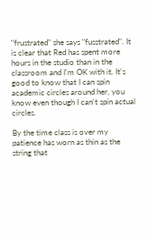"frustrated" she says "fusstrated". It is clear that Red has spent more hours in the studio than in the classroom and I'm OK with it. It's good to know that I can spin academic circles around her, you know even though I can't spin actual circles.

By the time class is over my patience has worn as thin as the string that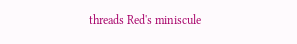threads Red's miniscule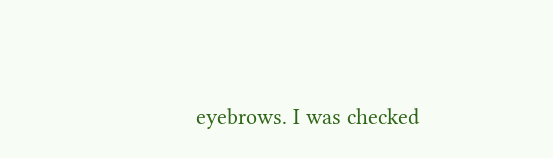eyebrows. I was checked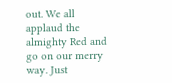out. We all applaud the almighty Red and go on our merry way. Just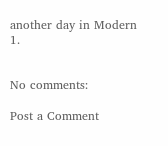another day in Modern 1.


No comments:

Post a Comment